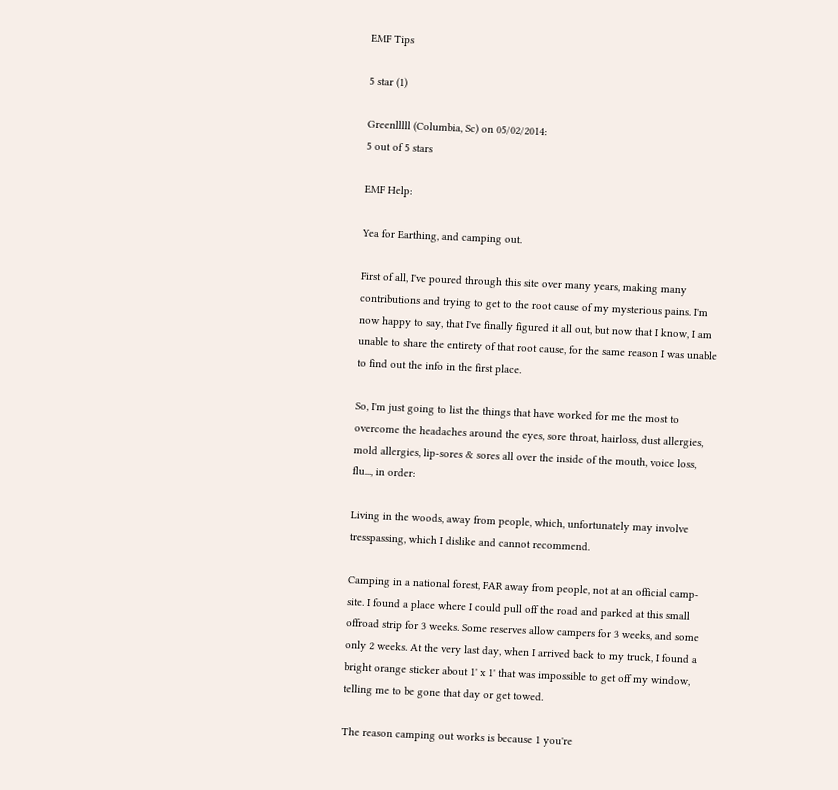EMF Tips

5 star (1)

Greenlllll (Columbia, Sc) on 05/02/2014:
5 out of 5 stars

EMF Help:

Yea for Earthing, and camping out.

First of all, I've poured through this site over many years, making many contributions and trying to get to the root cause of my mysterious pains. I'm now happy to say, that I've finally figured it all out, but now that I know, I am unable to share the entirety of that root cause, for the same reason I was unable to find out the info in the first place.

So, I'm just going to list the things that have worked for me the most to overcome the headaches around the eyes, sore throat, hairloss, dust allergies, mold allergies, lip-sores & sores all over the inside of the mouth, voice loss, flu..., in order:

Living in the woods, away from people, which, unfortunately may involve tresspassing, which I dislike and cannot recommend.

Camping in a national forest, FAR away from people, not at an official camp-site. I found a place where I could pull off the road and parked at this small offroad strip for 3 weeks. Some reserves allow campers for 3 weeks, and some only 2 weeks. At the very last day, when I arrived back to my truck, I found a bright orange sticker about 1' x 1' that was impossible to get off my window, telling me to be gone that day or get towed.

The reason camping out works is because 1 you're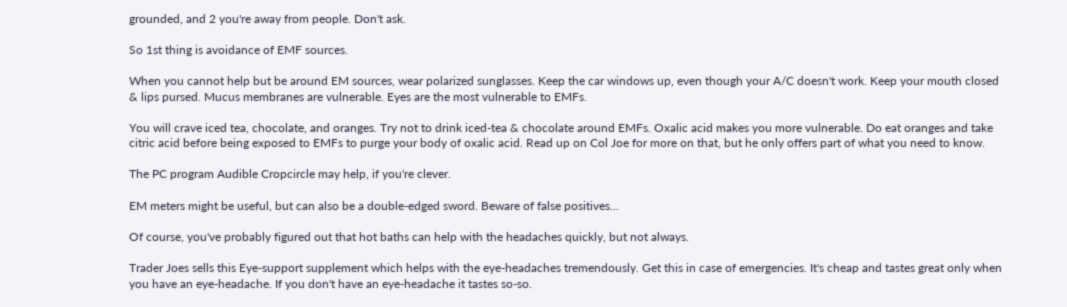grounded, and 2 you're away from people. Don't ask.

So 1st thing is avoidance of EMF sources.

When you cannot help but be around EM sources, wear polarized sunglasses. Keep the car windows up, even though your A/C doesn't work. Keep your mouth closed & lips pursed. Mucus membranes are vulnerable. Eyes are the most vulnerable to EMFs.

You will crave iced tea, chocolate, and oranges. Try not to drink iced-tea & chocolate around EMFs. Oxalic acid makes you more vulnerable. Do eat oranges and take citric acid before being exposed to EMFs to purge your body of oxalic acid. Read up on Col Joe for more on that, but he only offers part of what you need to know.

The PC program Audible Cropcircle may help, if you're clever.

EM meters might be useful, but can also be a double-edged sword. Beware of false positives...

Of course, you've probably figured out that hot baths can help with the headaches quickly, but not always.

Trader Joes sells this Eye-support supplement which helps with the eye-headaches tremendously. Get this in case of emergencies. It's cheap and tastes great only when you have an eye-headache. If you don't have an eye-headache it tastes so-so.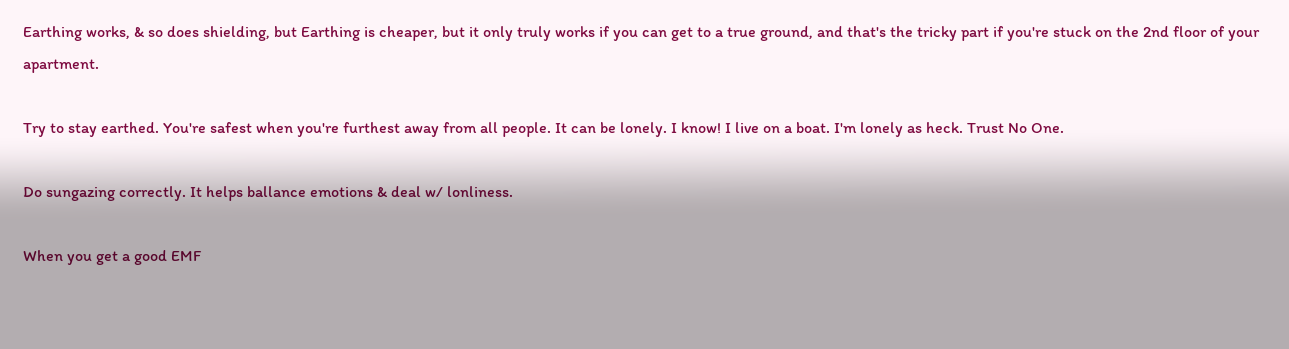Earthing works, & so does shielding, but Earthing is cheaper, but it only truly works if you can get to a true ground, and that's the tricky part if you're stuck on the 2nd floor of your apartment.

Try to stay earthed. You're safest when you're furthest away from all people. It can be lonely. I know! I live on a boat. I'm lonely as heck. Trust No One.

Do sungazing correctly. It helps ballance emotions & deal w/ lonliness.

When you get a good EMF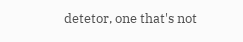detetor, one that's not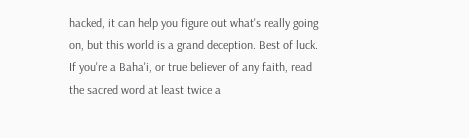hacked, it can help you figure out what's really going on, but this world is a grand deception. Best of luck. If you're a Baha'i, or true believer of any faith, read the sacred word at least twice a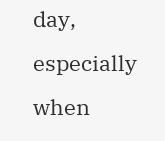day, especially when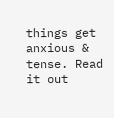things get anxious & tense. Read it out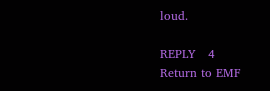loud.

REPLY   4
Return to EMF